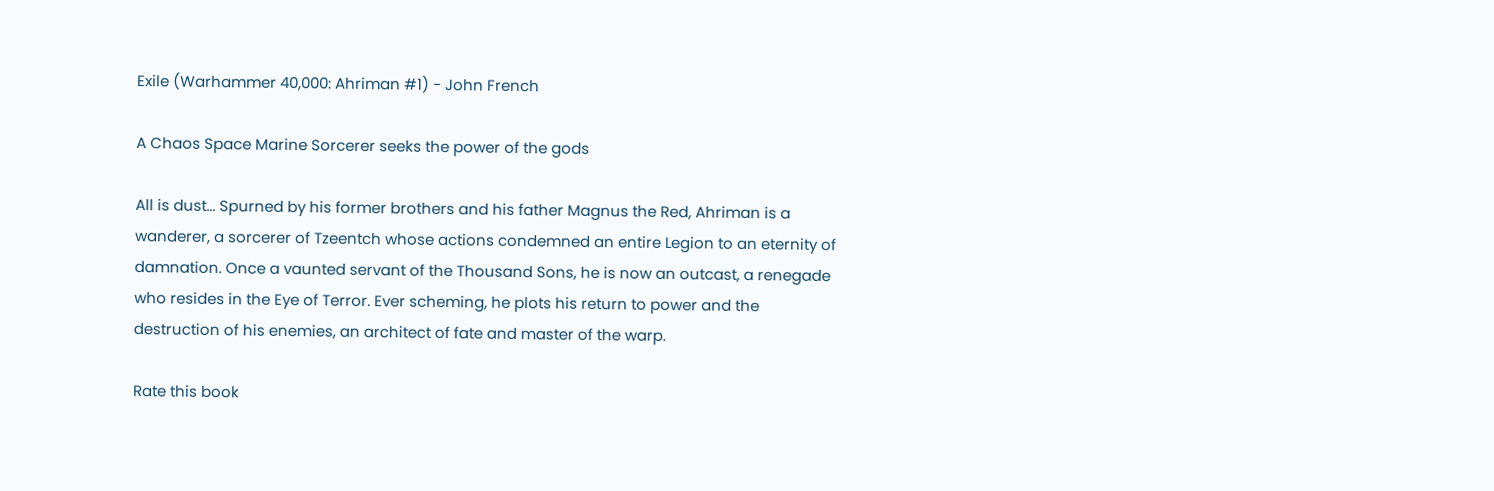Exile (Warhammer 40,000: Ahriman #1) - John French

A Chaos Space Marine Sorcerer seeks the power of the gods

All is dust... Spurned by his former brothers and his father Magnus the Red, Ahriman is a wanderer, a sorcerer of Tzeentch whose actions condemned an entire Legion to an eternity of damnation. Once a vaunted servant of the Thousand Sons, he is now an outcast, a renegade who resides in the Eye of Terror. Ever scheming, he plots his return to power and the destruction of his enemies, an architect of fate and master of the warp.

Rate this book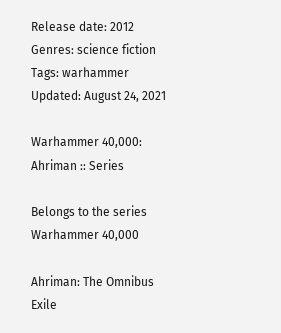Release date: 2012
Genres: science fiction
Tags: warhammer
Updated: August 24, 2021

Warhammer 40,000: Ahriman :: Series

Belongs to the series Warhammer 40,000

Ahriman: The Omnibus
Exile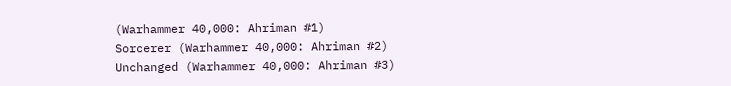(Warhammer 40,000: Ahriman #1)
Sorcerer (Warhammer 40,000: Ahriman #2)
Unchanged (Warhammer 40,000: Ahriman #3)